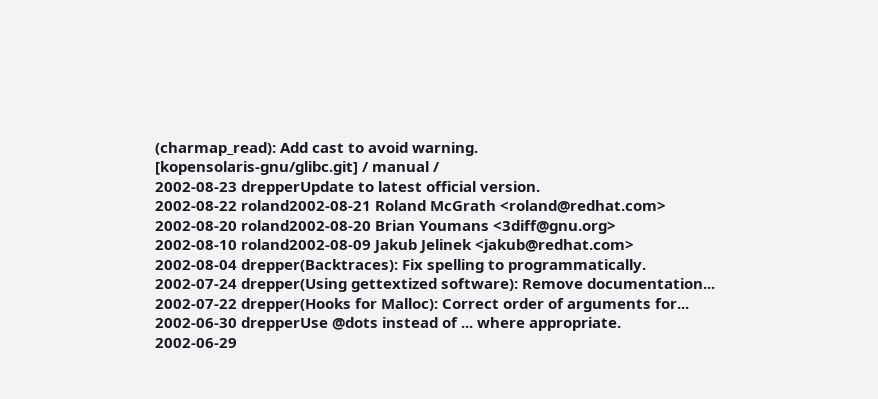(charmap_read): Add cast to avoid warning.
[kopensolaris-gnu/glibc.git] / manual /
2002-08-23 drepperUpdate to latest official version.
2002-08-22 roland2002-08-21 Roland McGrath <roland@redhat.com>
2002-08-20 roland2002-08-20 Brian Youmans <3diff@gnu.org>
2002-08-10 roland2002-08-09 Jakub Jelinek <jakub@redhat.com>
2002-08-04 drepper(Backtraces): Fix spelling to programmatically.
2002-07-24 drepper(Using gettextized software): Remove documentation...
2002-07-22 drepper(Hooks for Malloc): Correct order of arguments for...
2002-06-30 drepperUse @dots instead of ... where appropriate.
2002-06-29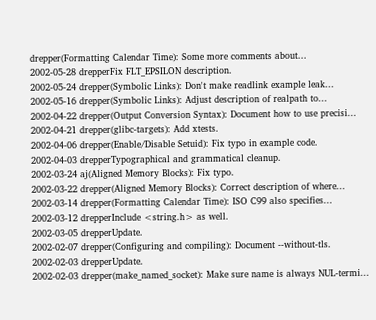drepper(Formatting Calendar Time): Some more comments about...
2002-05-28 drepperFix FLT_EPSILON description.
2002-05-24 drepper(Symbolic Links): Don't make readlink example leak...
2002-05-16 drepper(Symbolic Links): Adjust description of realpath to...
2002-04-22 drepper(Output Conversion Syntax): Document how to use precisi...
2002-04-21 drepper(glibc-targets): Add xtests.
2002-04-06 drepper(Enable/Disable Setuid): Fix typo in example code.
2002-04-03 drepperTypographical and grammatical cleanup.
2002-03-24 aj(Aligned Memory Blocks): Fix typo.
2002-03-22 drepper(Aligned Memory Blocks): Correct description of where...
2002-03-14 drepper(Formatting Calendar Time): ISO C99 also specifies...
2002-03-12 drepperInclude <string.h> as well.
2002-03-05 drepperUpdate.
2002-02-07 drepper(Configuring and compiling): Document --without-tls.
2002-02-03 drepperUpdate.
2002-02-03 drepper(make_named_socket): Make sure name is always NUL-termi...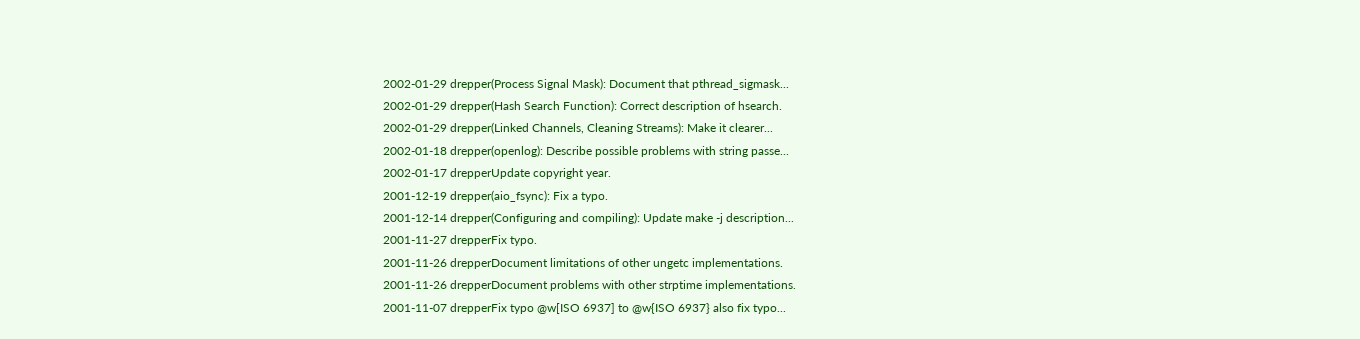2002-01-29 drepper(Process Signal Mask): Document that pthread_sigmask...
2002-01-29 drepper(Hash Search Function): Correct description of hsearch.
2002-01-29 drepper(Linked Channels, Cleaning Streams): Make it clearer...
2002-01-18 drepper(openlog): Describe possible problems with string passe...
2002-01-17 drepperUpdate copyright year.
2001-12-19 drepper(aio_fsync): Fix a typo.
2001-12-14 drepper(Configuring and compiling): Update make -j description...
2001-11-27 drepperFix typo.
2001-11-26 drepperDocument limitations of other ungetc implementations.
2001-11-26 drepperDocument problems with other strptime implementations.
2001-11-07 drepperFix typo @w[ISO 6937] to @w{ISO 6937} also fix typo...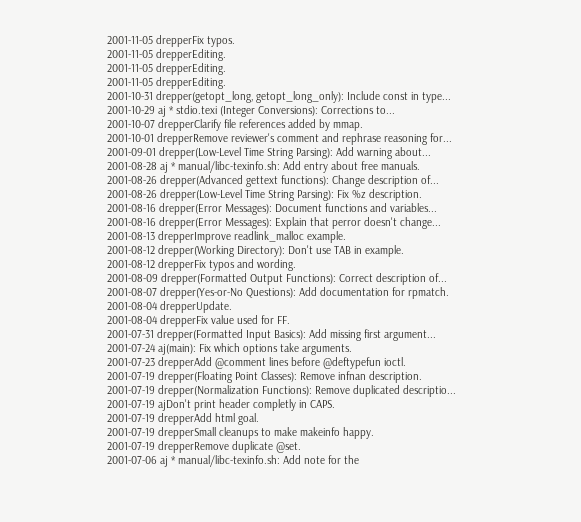2001-11-05 drepperFix typos.
2001-11-05 drepperEditing.
2001-11-05 drepperEditing.
2001-11-05 drepperEditing.
2001-10-31 drepper(getopt_long, getopt_long_only): Include const in type...
2001-10-29 aj * stdio.texi (Integer Conversions): Corrections to...
2001-10-07 drepperClarify file references added by mmap.
2001-10-01 drepperRemove reviewer's comment and rephrase reasoning for...
2001-09-01 drepper(Low-Level Time String Parsing): Add warning about...
2001-08-28 aj * manual/libc-texinfo.sh: Add entry about free manuals.
2001-08-26 drepper(Advanced gettext functions): Change description of...
2001-08-26 drepper(Low-Level Time String Parsing): Fix %z description.
2001-08-16 drepper(Error Messages): Document functions and variables...
2001-08-16 drepper(Error Messages): Explain that perror doesn't change...
2001-08-13 drepperImprove readlink_malloc example.
2001-08-12 drepper(Working Directory): Don't use TAB in example.
2001-08-12 drepperFix typos and wording.
2001-08-09 drepper(Formatted Output Functions): Correct description of...
2001-08-07 drepper(Yes-or-No Questions): Add documentation for rpmatch.
2001-08-04 drepperUpdate.
2001-08-04 drepperFix value used for FF.
2001-07-31 drepper(Formatted Input Basics): Add missing first argument...
2001-07-24 aj(main): Fix which options take arguments.
2001-07-23 drepperAdd @comment lines before @deftypefun ioctl.
2001-07-19 drepper(Floating Point Classes): Remove infnan description.
2001-07-19 drepper(Normalization Functions): Remove duplicated descriptio...
2001-07-19 ajDon't print header completly in CAPS.
2001-07-19 drepperAdd html goal.
2001-07-19 drepperSmall cleanups to make makeinfo happy.
2001-07-19 drepperRemove duplicate @set.
2001-07-06 aj * manual/libc-texinfo.sh: Add note for the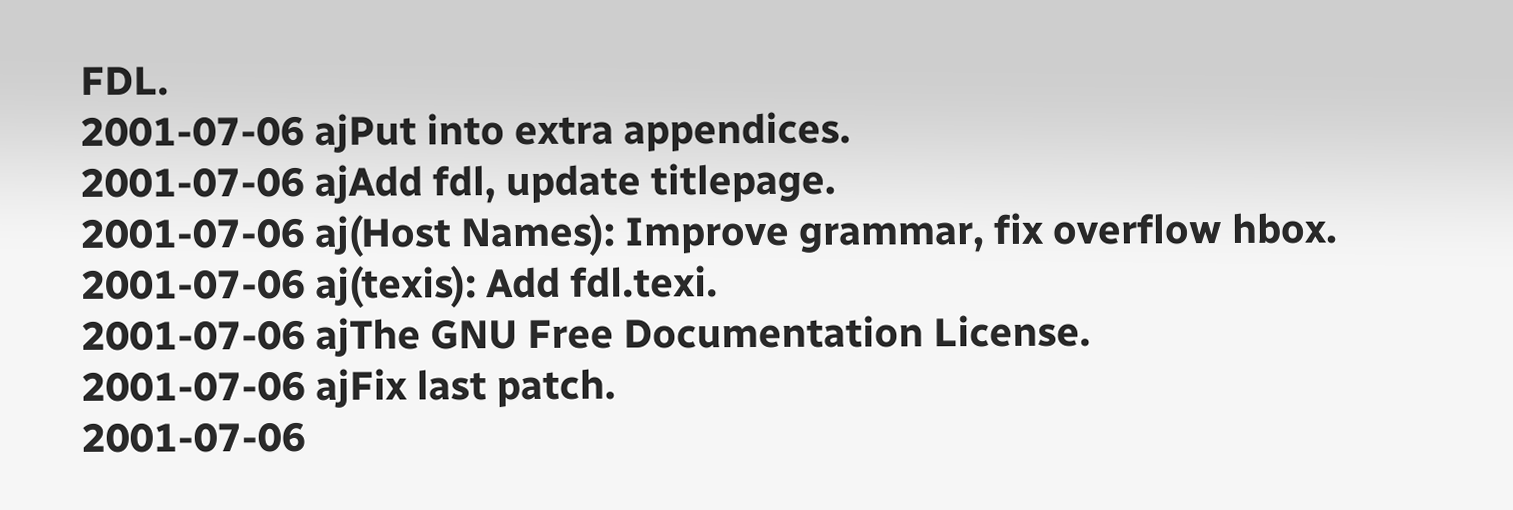FDL.
2001-07-06 ajPut into extra appendices.
2001-07-06 ajAdd fdl, update titlepage.
2001-07-06 aj(Host Names): Improve grammar, fix overflow hbox.
2001-07-06 aj(texis): Add fdl.texi.
2001-07-06 ajThe GNU Free Documentation License.
2001-07-06 ajFix last patch.
2001-07-06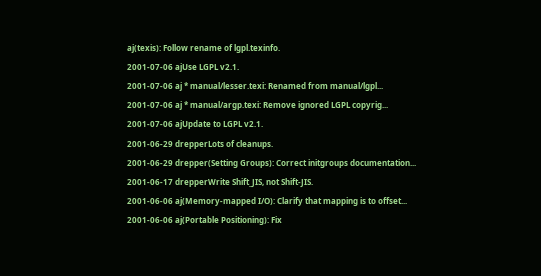aj(texis): Follow rename of lgpl.texinfo.
2001-07-06 ajUse LGPL v2.1.
2001-07-06 aj * manual/lesser.texi: Renamed from manual/lgpl...
2001-07-06 aj * manual/argp.texi: Remove ignored LGPL copyrig...
2001-07-06 ajUpdate to LGPL v2.1.
2001-06-29 drepperLots of cleanups.
2001-06-29 drepper(Setting Groups): Correct initgroups documentation...
2001-06-17 drepperWrite Shift_JIS, not Shift-JIS.
2001-06-06 aj(Memory-mapped I/O): Clarify that mapping is to offset...
2001-06-06 aj(Portable Positioning): Fix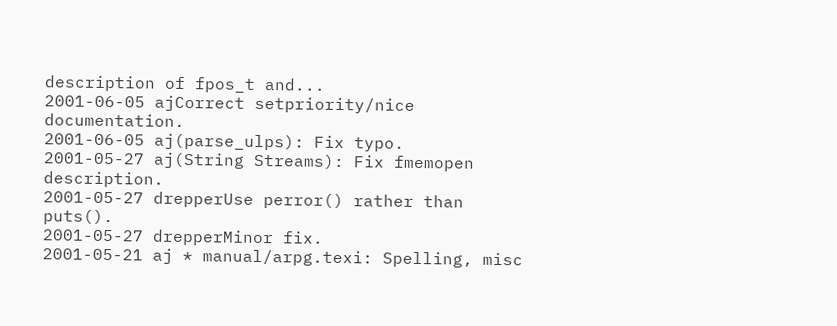description of fpos_t and...
2001-06-05 ajCorrect setpriority/nice documentation.
2001-06-05 aj(parse_ulps): Fix typo.
2001-05-27 aj(String Streams): Fix fmemopen description.
2001-05-27 drepperUse perror() rather than puts().
2001-05-27 drepperMinor fix.
2001-05-21 aj * manual/arpg.texi: Spelling, misc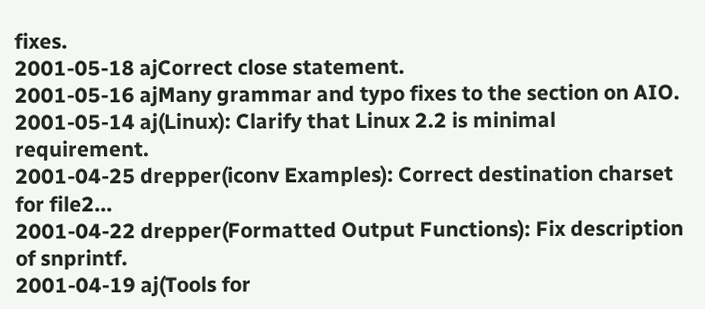fixes.
2001-05-18 ajCorrect close statement.
2001-05-16 ajMany grammar and typo fixes to the section on AIO.
2001-05-14 aj(Linux): Clarify that Linux 2.2 is minimal requirement.
2001-04-25 drepper(iconv Examples): Correct destination charset for file2...
2001-04-22 drepper(Formatted Output Functions): Fix description of snprintf.
2001-04-19 aj(Tools for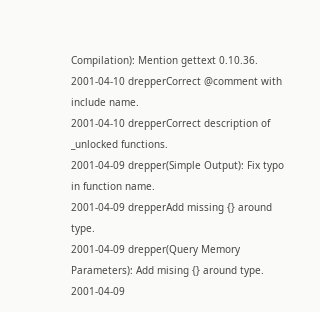Compilation): Mention gettext 0.10.36.
2001-04-10 drepperCorrect @comment with include name.
2001-04-10 drepperCorrect description of _unlocked functions.
2001-04-09 drepper(Simple Output): Fix typo in function name.
2001-04-09 drepperAdd missing {} around type.
2001-04-09 drepper(Query Memory Parameters): Add mising {} around type.
2001-04-09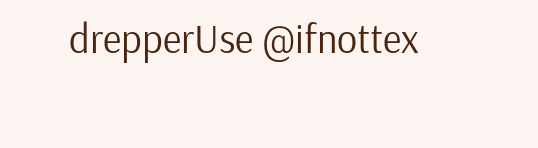drepperUse @ifnottex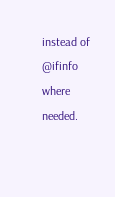instead of @ifinfo where needed.